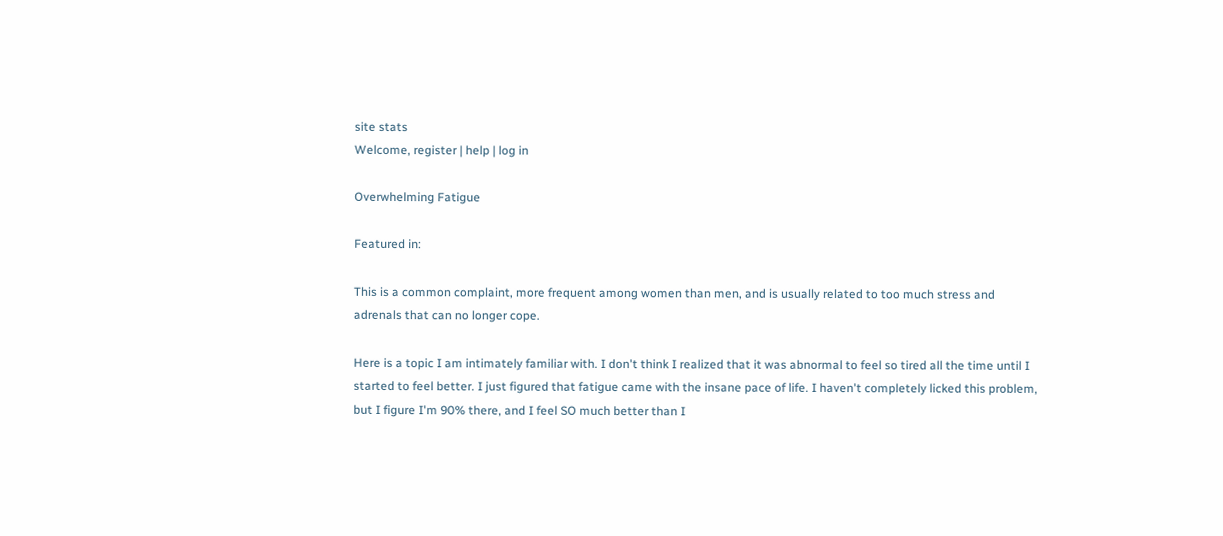site stats
Welcome, register | help | log in

Overwhelming Fatigue

Featured in:

This is a common complaint, more frequent among women than men, and is usually related to too much stress and adrenals that can no longer cope.

Here is a topic I am intimately familiar with. I don't think I realized that it was abnormal to feel so tired all the time until I started to feel better. I just figured that fatigue came with the insane pace of life. I haven't completely licked this problem, but I figure I'm 90% there, and I feel SO much better than I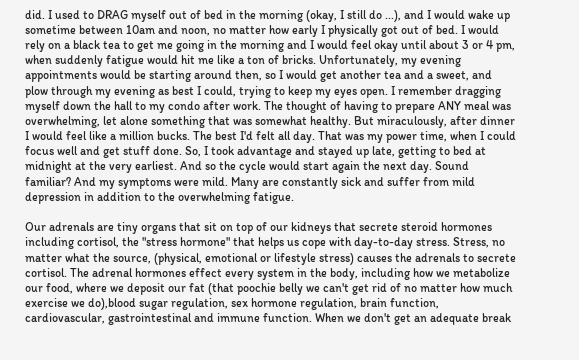did. I used to DRAG myself out of bed in the morning (okay, I still do ...), and I would wake up sometime between 10am and noon, no matter how early I physically got out of bed. I would rely on a black tea to get me going in the morning and I would feel okay until about 3 or 4 pm, when suddenly fatigue would hit me like a ton of bricks. Unfortunately, my evening appointments would be starting around then, so I would get another tea and a sweet, and plow through my evening as best I could, trying to keep my eyes open. I remember dragging myself down the hall to my condo after work. The thought of having to prepare ANY meal was overwhelming, let alone something that was somewhat healthy. But miraculously, after dinner I would feel like a million bucks. The best I'd felt all day. That was my power time, when I could focus well and get stuff done. So, I took advantage and stayed up late, getting to bed at midnight at the very earliest. And so the cycle would start again the next day. Sound familiar? And my symptoms were mild. Many are constantly sick and suffer from mild depression in addition to the overwhelming fatigue.

Our adrenals are tiny organs that sit on top of our kidneys that secrete steroid hormones including cortisol, the "stress hormone" that helps us cope with day-to-day stress. Stress, no matter what the source, (physical, emotional or lifestyle stress) causes the adrenals to secrete cortisol. The adrenal hormones effect every system in the body, including how we metabolize our food, where we deposit our fat (that poochie belly we can't get rid of no matter how much exercise we do),blood sugar regulation, sex hormone regulation, brain function, cardiovascular, gastrointestinal and immune function. When we don't get an adequate break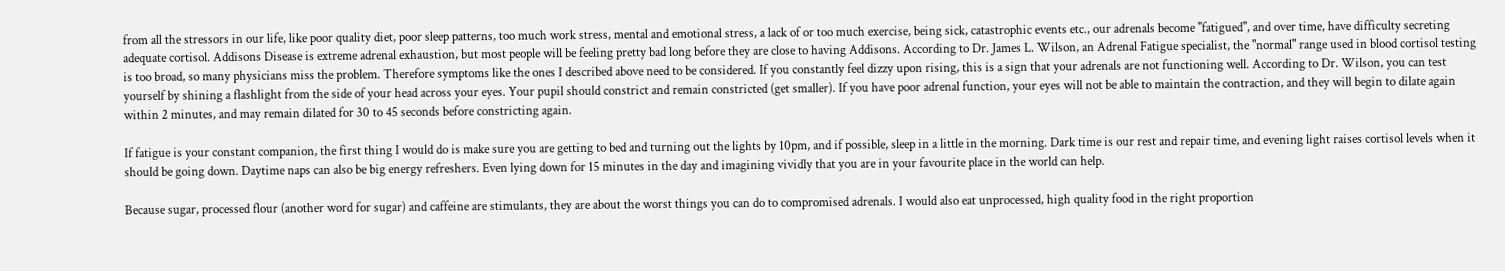from all the stressors in our life, like poor quality diet, poor sleep patterns, too much work stress, mental and emotional stress, a lack of or too much exercise, being sick, catastrophic events etc., our adrenals become "fatigued", and over time, have difficulty secreting adequate cortisol. Addisons Disease is extreme adrenal exhaustion, but most people will be feeling pretty bad long before they are close to having Addisons. According to Dr. James L. Wilson, an Adrenal Fatigue specialist, the "normal" range used in blood cortisol testing is too broad, so many physicians miss the problem. Therefore symptoms like the ones I described above need to be considered. If you constantly feel dizzy upon rising, this is a sign that your adrenals are not functioning well. According to Dr. Wilson, you can test yourself by shining a flashlight from the side of your head across your eyes. Your pupil should constrict and remain constricted (get smaller). If you have poor adrenal function, your eyes will not be able to maintain the contraction, and they will begin to dilate again within 2 minutes, and may remain dilated for 30 to 45 seconds before constricting again.

If fatigue is your constant companion, the first thing I would do is make sure you are getting to bed and turning out the lights by 10pm, and if possible, sleep in a little in the morning. Dark time is our rest and repair time, and evening light raises cortisol levels when it should be going down. Daytime naps can also be big energy refreshers. Even lying down for 15 minutes in the day and imagining vividly that you are in your favourite place in the world can help.

Because sugar, processed flour (another word for sugar) and caffeine are stimulants, they are about the worst things you can do to compromised adrenals. I would also eat unprocessed, high quality food in the right proportion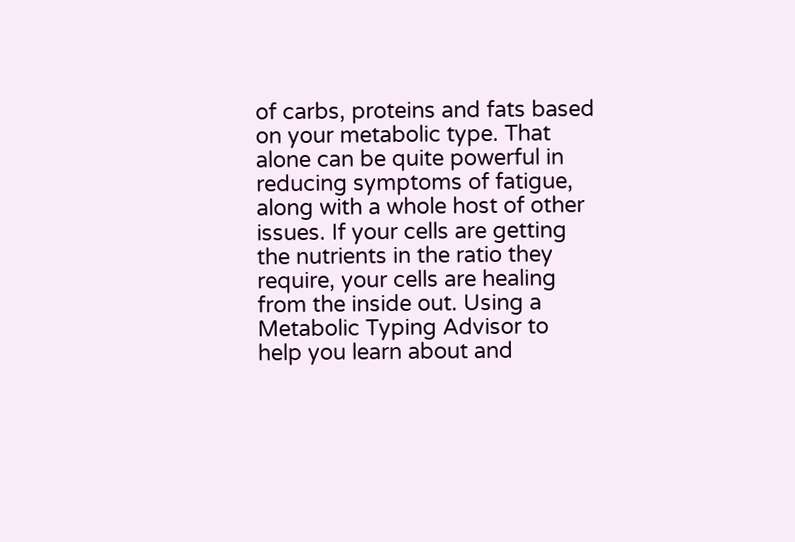of carbs, proteins and fats based on your metabolic type. That alone can be quite powerful in reducing symptoms of fatigue, along with a whole host of other issues. If your cells are getting the nutrients in the ratio they require, your cells are healing from the inside out. Using a Metabolic Typing Advisor to help you learn about and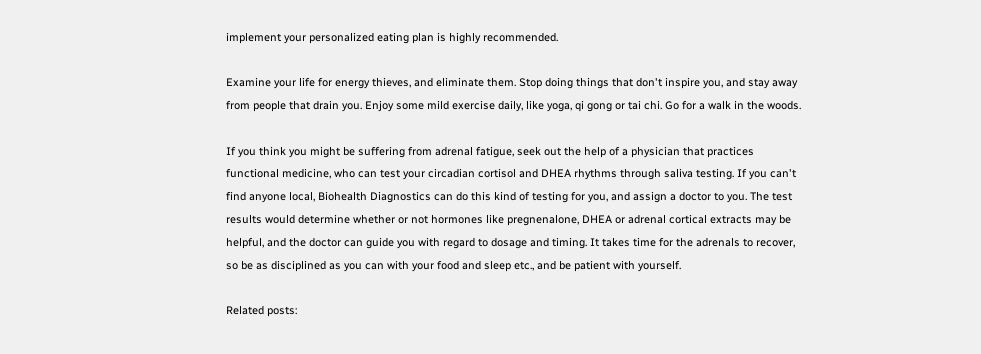implement your personalized eating plan is highly recommended.

Examine your life for energy thieves, and eliminate them. Stop doing things that don't inspire you, and stay away from people that drain you. Enjoy some mild exercise daily, like yoga, qi gong or tai chi. Go for a walk in the woods.

If you think you might be suffering from adrenal fatigue, seek out the help of a physician that practices functional medicine, who can test your circadian cortisol and DHEA rhythms through saliva testing. If you can't find anyone local, Biohealth Diagnostics can do this kind of testing for you, and assign a doctor to you. The test results would determine whether or not hormones like pregnenalone, DHEA or adrenal cortical extracts may be helpful, and the doctor can guide you with regard to dosage and timing. It takes time for the adrenals to recover, so be as disciplined as you can with your food and sleep etc., and be patient with yourself.

Related posts: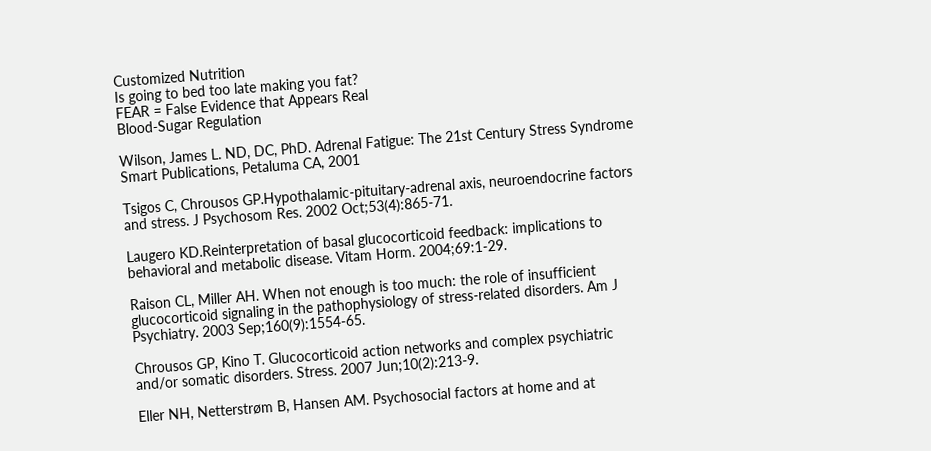Customized Nutrition
Is going to bed too late making you fat?
FEAR = False Evidence that Appears Real
Blood-Sugar Regulation

Wilson, James L. ND, DC, PhD. Adrenal Fatigue: The 21st Century Stress Syndrome Smart Publications, Petaluma CA, 2001

Tsigos C, Chrousos GP.Hypothalamic-pituitary-adrenal axis, neuroendocrine factors and stress. J Psychosom Res. 2002 Oct;53(4):865-71.

Laugero KD.Reinterpretation of basal glucocorticoid feedback: implications to behavioral and metabolic disease. Vitam Horm. 2004;69:1-29.

Raison CL, Miller AH. When not enough is too much: the role of insufficient glucocorticoid signaling in the pathophysiology of stress-related disorders. Am J Psychiatry. 2003 Sep;160(9):1554-65.

Chrousos GP, Kino T. Glucocorticoid action networks and complex psychiatric and/or somatic disorders. Stress. 2007 Jun;10(2):213-9.

Eller NH, Netterstrøm B, Hansen AM. Psychosocial factors at home and at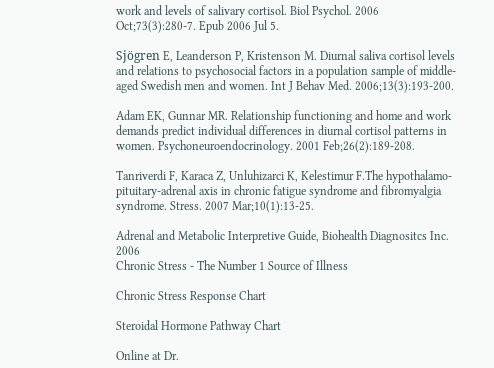work and levels of salivary cortisol. Biol Psychol. 2006 Oct;73(3):280-7. Epub 2006 Jul 5.

Sjögren E, Leanderson P, Kristenson M. Diurnal saliva cortisol levels and relations to psychosocial factors in a population sample of middle-aged Swedish men and women. Int J Behav Med. 2006;13(3):193-200.

Adam EK, Gunnar MR. Relationship functioning and home and work demands predict individual differences in diurnal cortisol patterns in women. Psychoneuroendocrinology. 2001 Feb;26(2):189-208.

Tanriverdi F, Karaca Z, Unluhizarci K, Kelestimur F.The hypothalamo-pituitary-adrenal axis in chronic fatigue syndrome and fibromyalgia syndrome. Stress. 2007 Mar;10(1):13-25.

Adrenal and Metabolic Interpretive Guide, Biohealth Diagnositcs Inc. 2006
Chronic Stress - The Number 1 Source of Illness

Chronic Stress Response Chart

Steroidal Hormone Pathway Chart

Online at Dr.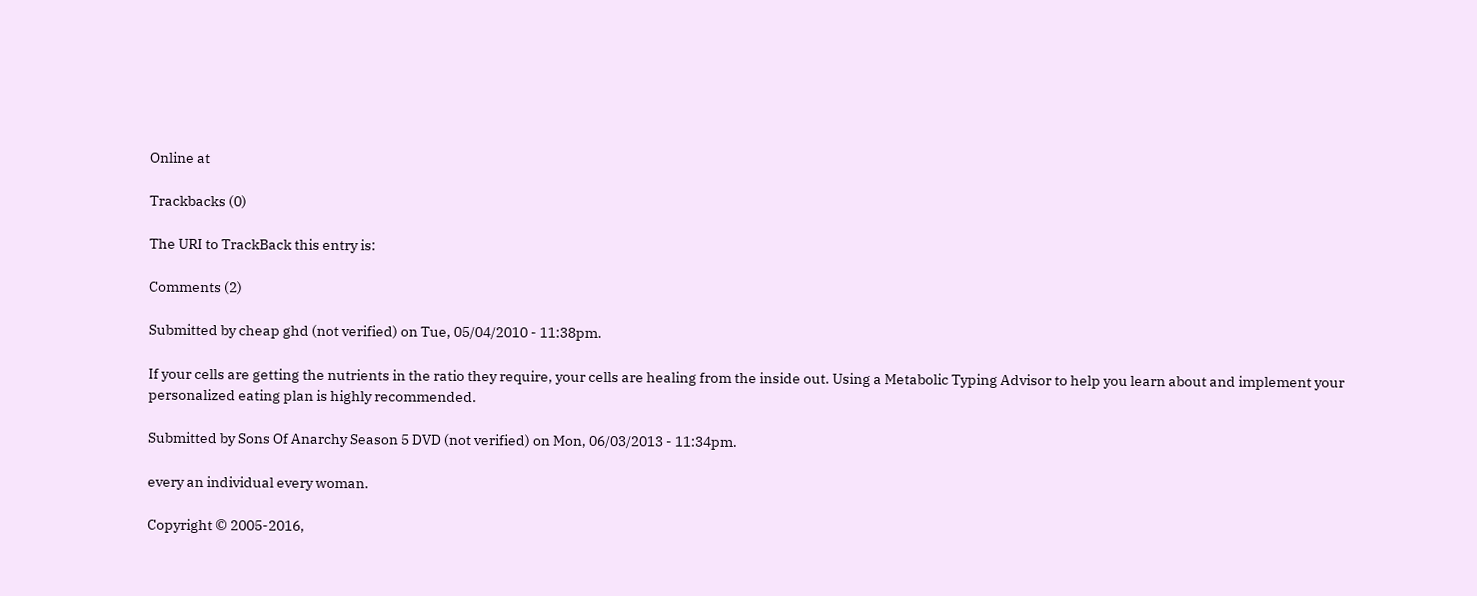Online at

Trackbacks (0)

The URI to TrackBack this entry is:

Comments (2)

Submitted by cheap ghd (not verified) on Tue, 05/04/2010 - 11:38pm.

If your cells are getting the nutrients in the ratio they require, your cells are healing from the inside out. Using a Metabolic Typing Advisor to help you learn about and implement your personalized eating plan is highly recommended.

Submitted by Sons Of Anarchy Season 5 DVD (not verified) on Mon, 06/03/2013 - 11:34pm.

every an individual every woman.

Copyright © 2005-2016,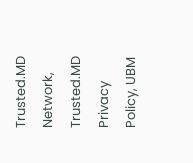Trusted.MD Network, Trusted.MD Privacy Policy, UBM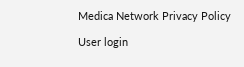Medica Network Privacy Policy

User login